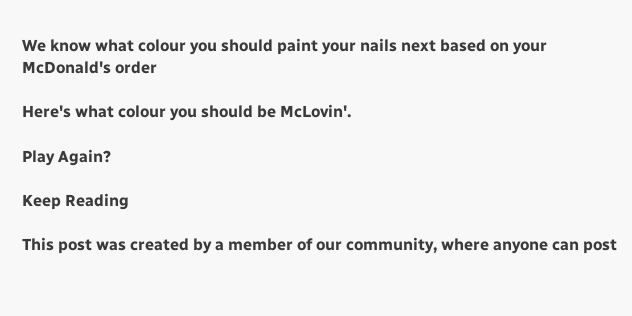We know what colour you should paint your nails next based on your McDonald's order

Here's what colour you should be McLovin'.

Play Again?

Keep Reading

This post was created by a member of our community, where anyone can post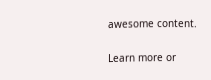awesome content.

Learn more or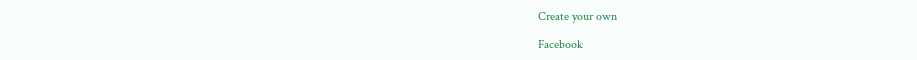Create your own

Facebook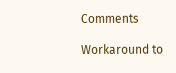Comments

Workaround to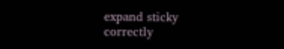expand sticky correctly